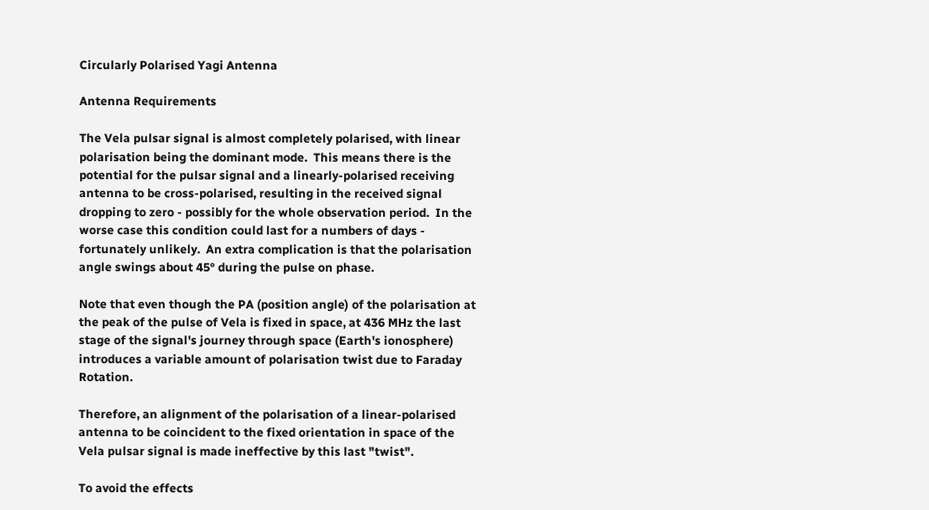Circularly Polarised Yagi Antenna

Antenna Requirements

The Vela pulsar signal is almost completely polarised, with linear polarisation being the dominant mode.  This means there is the potential for the pulsar signal and a linearly-polarised receiving antenna to be cross-polarised, resulting in the received signal dropping to zero - possibly for the whole observation period.  In the worse case this condition could last for a numbers of days - fortunately unlikely.  An extra complication is that the polarisation angle swings about 45° during the pulse on phase.

Note that even though the PA (position angle) of the polarisation at the peak of the pulse of Vela is fixed in space, at 436 MHz the last stage of the signal's journey through space (Earth's ionosphere) introduces a variable amount of polarisation twist due to Faraday Rotation.

Therefore, an alignment of the polarisation of a linear-polarised antenna to be coincident to the fixed orientation in space of the Vela pulsar signal is made ineffective by this last "twist".

To avoid the effects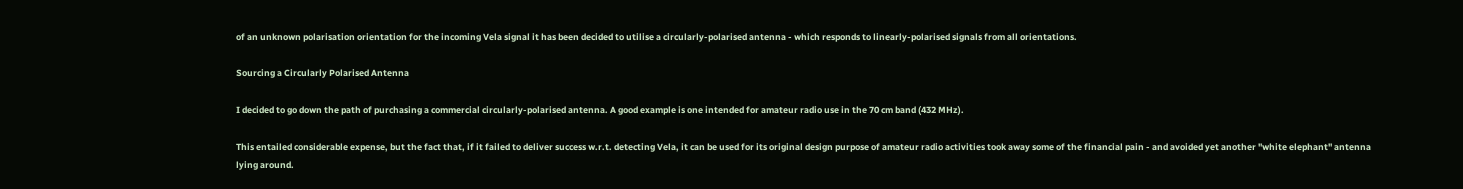of an unknown polarisation orientation for the incoming Vela signal it has been decided to utilise a circularly-polarised antenna - which responds to linearly-polarised signals from all orientations.

Sourcing a Circularly Polarised Antenna

I decided to go down the path of purchasing a commercial circularly-polarised antenna. A good example is one intended for amateur radio use in the 70 cm band (432 MHz).

This entailed considerable expense, but the fact that, if it failed to deliver success w.r.t. detecting Vela, it can be used for its original design purpose of amateur radio activities took away some of the financial pain - and avoided yet another "white elephant" antenna lying around.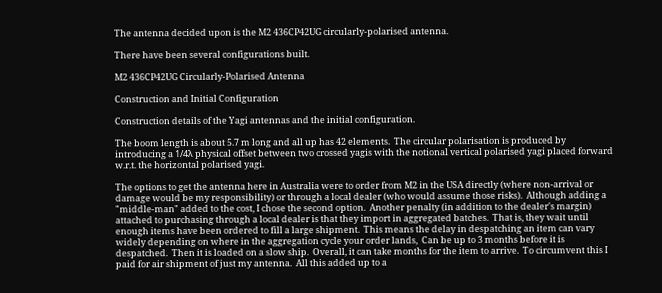The antenna decided upon is the M2 436CP42UG circularly-polarised antenna.

There have been several configurations built.

M2 436CP42UG Circularly-Polarised Antenna

Construction and Initial Configuration

Construction details of the Yagi antennas and the initial configuration.

The boom length is about 5.7 m long and all up has 42 elements.  The circular polarisation is produced by introducing a 1/4λ physical offset between two crossed yagis with the notional vertical polarised yagi placed forward w.r.t. the horizontal polarised yagi.

The options to get the antenna here in Australia were to order from M2 in the USA directly (where non-arrival or damage would be my responsibility) or through a local dealer (who would assume those risks).  Although adding a "middle-man" added to the cost, I chose the second option.  Another penalty (in addition to the dealer's margin) attached to purchasing through a local dealer is that they import in aggregated batches.  That is, they wait until enough items have been ordered to fill a large shipment.  This means the delay in despatching an item can vary widely depending on where in the aggregation cycle your order lands,  Can be up to 3 months before it is despatched.  Then it is loaded on a slow ship.  Overall, it can take months for the item to arrive.  To circumvent this I paid for air shipment of just my antenna.  All this added up to a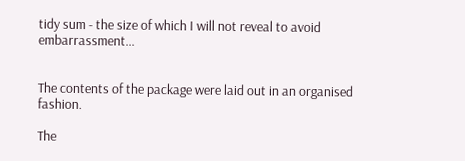tidy sum - the size of which I will not reveal to avoid embarrassment...


The contents of the package were laid out in an organised fashion.

The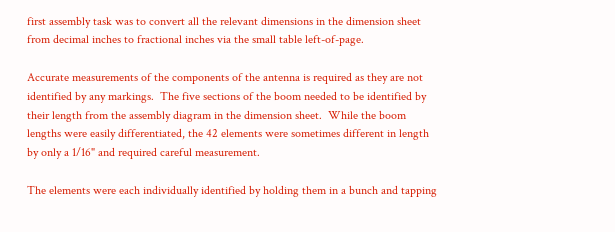first assembly task was to convert all the relevant dimensions in the dimension sheet from decimal inches to fractional inches via the small table left-of-page.

Accurate measurements of the components of the antenna is required as they are not identified by any markings.  The five sections of the boom needed to be identified by their length from the assembly diagram in the dimension sheet.  While the boom lengths were easily differentiated, the 42 elements were sometimes different in length by only a 1/16" and required careful measurement.

The elements were each individually identified by holding them in a bunch and tapping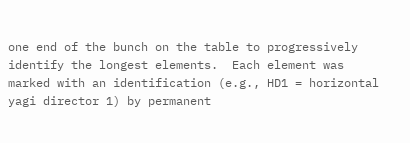one end of the bunch on the table to progressively identify the longest elements.  Each element was marked with an identification (e.g., HD1 = horizontal yagi director 1) by permanent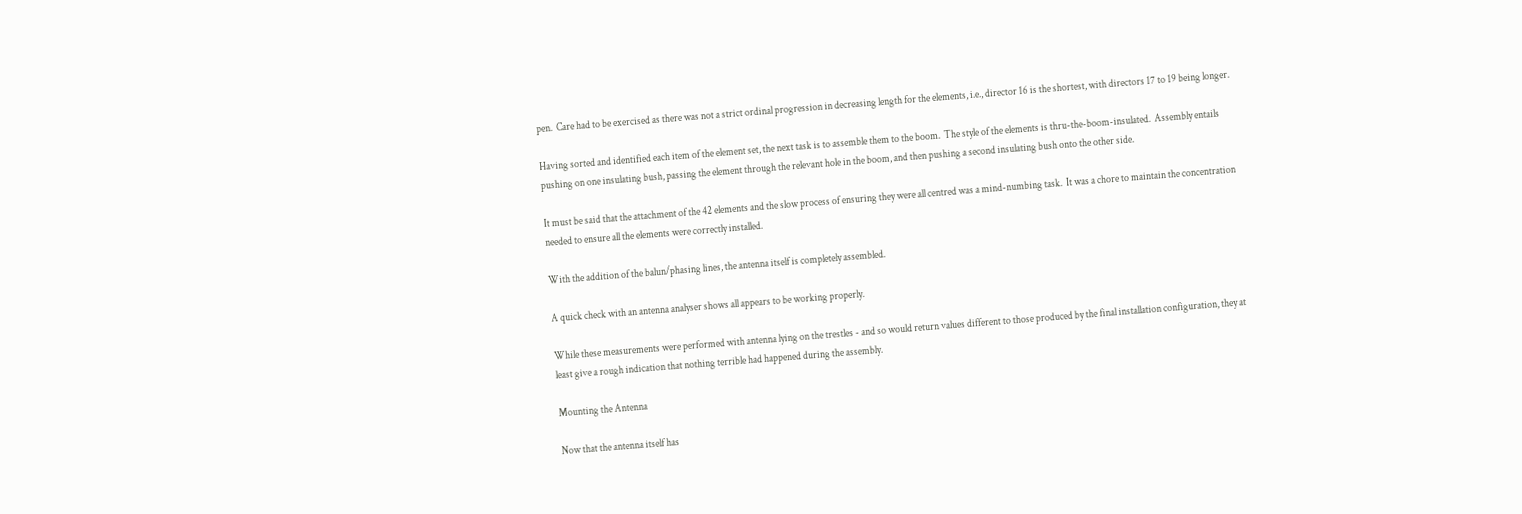pen.  Care had to be exercised as there was not a strict ordinal progression in decreasing length for the elements, i.e., director 16 is the shortest, with directors 17 to 19 being longer.

Having sorted and identified each item of the element set, the next task is to assemble them to the boom.  The style of the elements is thru-the-boom-insulated.  Assembly entails pushing on one insulating bush, passing the element through the relevant hole in the boom, and then pushing a second insulating bush onto the other side.

It must be said that the attachment of the 42 elements and the slow process of ensuring they were all centred was a mind-numbing task.  It was a chore to maintain the concentration needed to ensure all the elements were correctly installed.

With the addition of the balun/phasing lines, the antenna itself is completely assembled.

A quick check with an antenna analyser shows all appears to be working properly.

While these measurements were performed with antenna lying on the trestles - and so would return values different to those produced by the final installation configuration, they at least give a rough indication that nothing terrible had happened during the assembly.

Mounting the Antenna

Now that the antenna itself has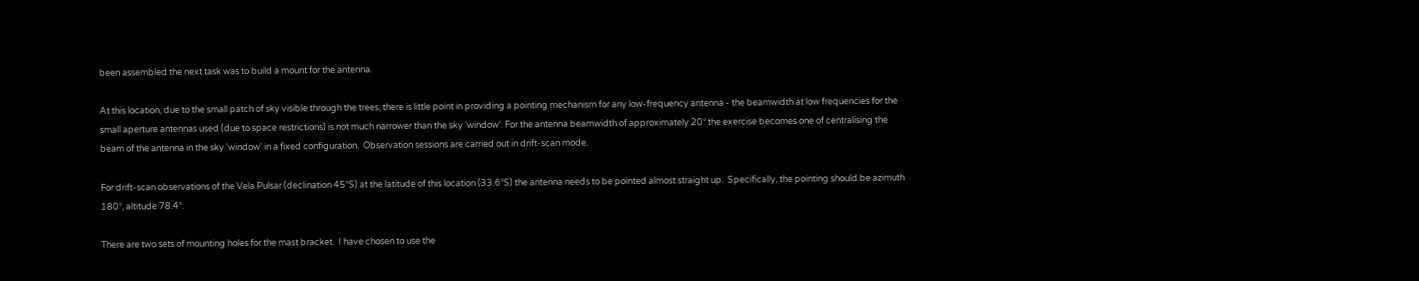been assembled the next task was to build a mount for the antenna.

At this location, due to the small patch of sky visible through the trees, there is little point in providing a pointing mechanism for any low-frequency antenna - the beamwidth at low frequencies for the small aperture antennas used (due to space restrictions) is not much narrower than the sky 'window'. For the antenna beamwidth of approximately 20° the exercise becomes one of centralising the beam of the antenna in the sky 'window' in a fixed configuration.  Observation sessions are carried out in drift-scan mode.

For drift-scan observations of the Vela Pulsar (declination 45°S) at the latitude of this location (33.6°S) the antenna needs to be pointed almost straight up.  Specifically, the pointing should be azimuth 180°, altitude 78.4°.

There are two sets of mounting holes for the mast bracket.  I have chosen to use the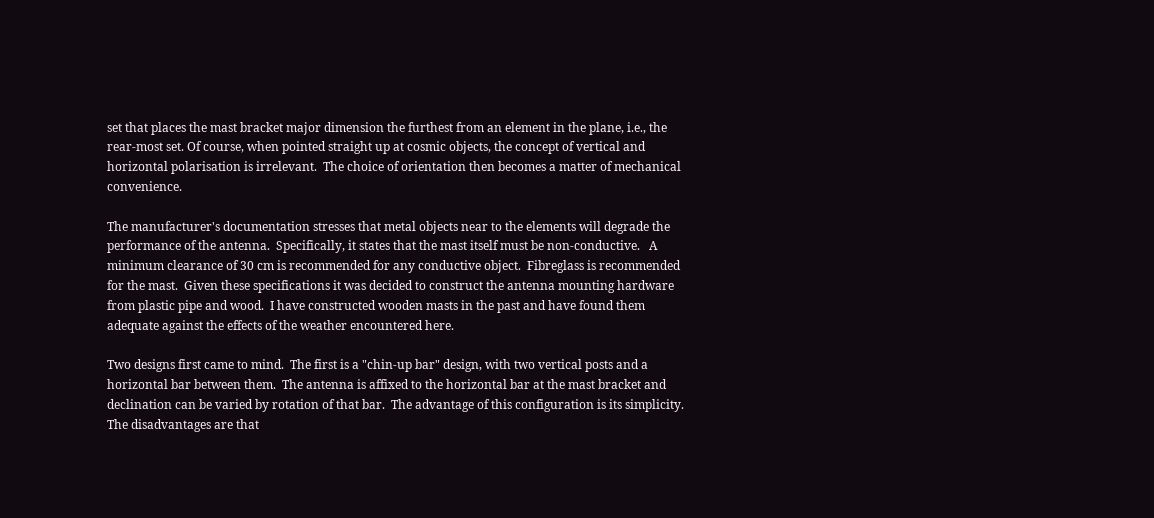set that places the mast bracket major dimension the furthest from an element in the plane, i.e., the rear-most set. Of course, when pointed straight up at cosmic objects, the concept of vertical and horizontal polarisation is irrelevant.  The choice of orientation then becomes a matter of mechanical convenience.

The manufacturer's documentation stresses that metal objects near to the elements will degrade the performance of the antenna.  Specifically, it states that the mast itself must be non-conductive.   A minimum clearance of 30 cm is recommended for any conductive object.  Fibreglass is recommended for the mast.  Given these specifications it was decided to construct the antenna mounting hardware from plastic pipe and wood.  I have constructed wooden masts in the past and have found them adequate against the effects of the weather encountered here.

Two designs first came to mind.  The first is a "chin-up bar" design, with two vertical posts and a horizontal bar between them.  The antenna is affixed to the horizontal bar at the mast bracket and declination can be varied by rotation of that bar.  The advantage of this configuration is its simplicity.  The disadvantages are that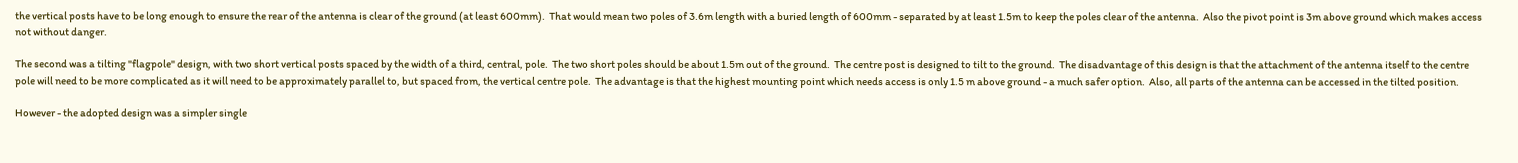the vertical posts have to be long enough to ensure the rear of the antenna is clear of the ground (at least 600mm).  That would mean two poles of 3.6m length with a buried length of 600mm - separated by at least 1.5m to keep the poles clear of the antenna.  Also the pivot point is 3m above ground which makes access not without danger.

The second was a tilting "flagpole" design, with two short vertical posts spaced by the width of a third, central, pole.  The two short poles should be about 1.5m out of the ground.  The centre post is designed to tilt to the ground.  The disadvantage of this design is that the attachment of the antenna itself to the centre pole will need to be more complicated as it will need to be approximately parallel to, but spaced from, the vertical centre pole.  The advantage is that the highest mounting point which needs access is only 1.5 m above ground - a much safer option.  Also, all parts of the antenna can be accessed in the tilted position.

However - the adopted design was a simpler single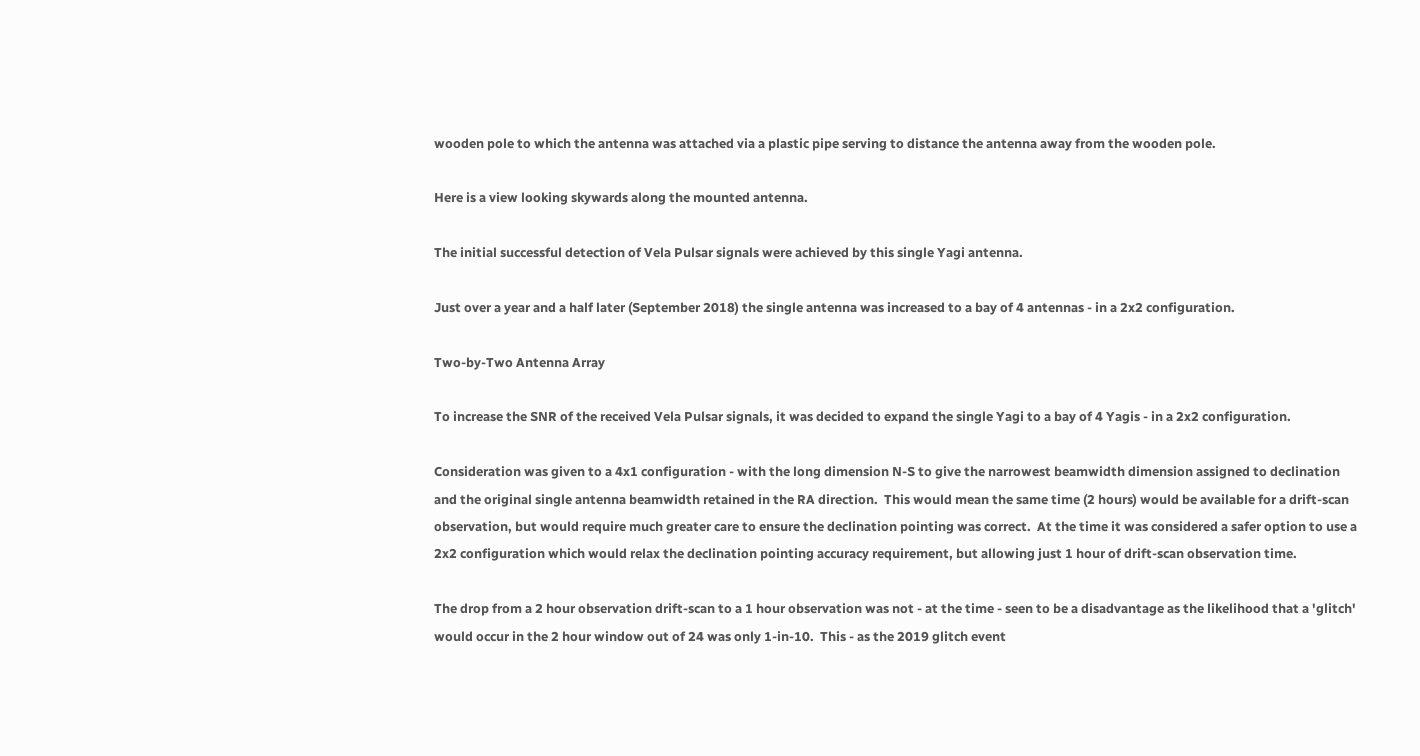wooden pole to which the antenna was attached via a plastic pipe serving to distance the antenna away from the wooden pole.

Here is a view looking skywards along the mounted antenna.

The initial successful detection of Vela Pulsar signals were achieved by this single Yagi antenna.

Just over a year and a half later (September 2018) the single antenna was increased to a bay of 4 antennas - in a 2x2 configuration.

Two-by-Two Antenna Array

To increase the SNR of the received Vela Pulsar signals, it was decided to expand the single Yagi to a bay of 4 Yagis - in a 2x2 configuration.

Consideration was given to a 4x1 configuration - with the long dimension N-S to give the narrowest beamwidth dimension assigned to declination and the original single antenna beamwidth retained in the RA direction.  This would mean the same time (2 hours) would be available for a drift-scan observation, but would require much greater care to ensure the declination pointing was correct.  At the time it was considered a safer option to use a 2x2 configuration which would relax the declination pointing accuracy requirement, but allowing just 1 hour of drift-scan observation time.

The drop from a 2 hour observation drift-scan to a 1 hour observation was not - at the time - seen to be a disadvantage as the likelihood that a 'glitch' would occur in the 2 hour window out of 24 was only 1-in-10.  This - as the 2019 glitch event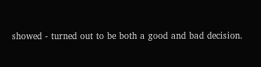showed - turned out to be both a good and bad decision.